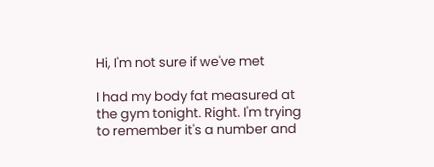Hi, I'm not sure if we've met

I had my body fat measured at the gym tonight. Right. I'm trying to remember it's a number and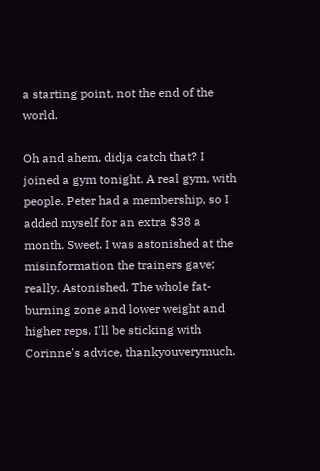a starting point, not the end of the world.

Oh and ahem, didja catch that? I joined a gym tonight. A real gym, with people. Peter had a membership, so I added myself for an extra $38 a month. Sweet. I was astonished at the misinformation the trainers gave; really. Astonished. The whole fat-burning zone and lower weight and higher reps. I'll be sticking with Corinne's advice, thankyouverymuch.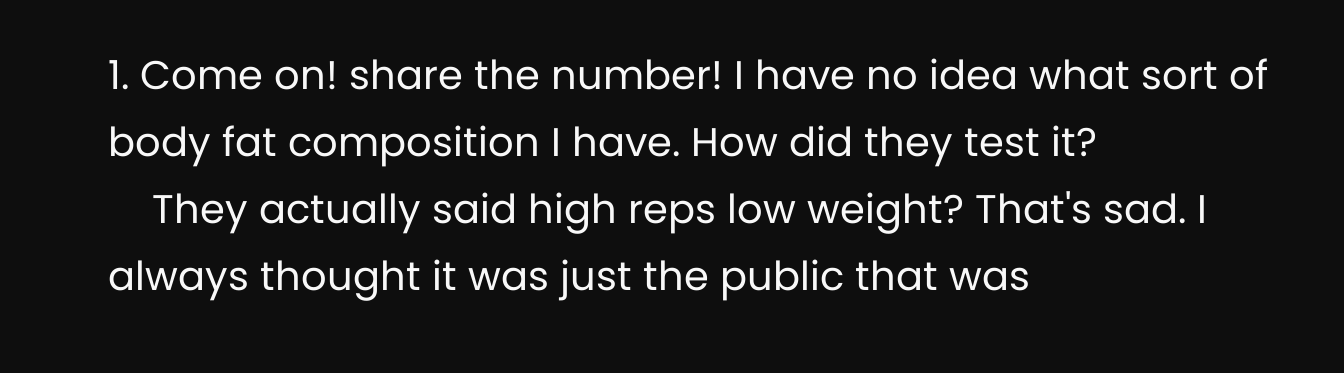1. Come on! share the number! I have no idea what sort of body fat composition I have. How did they test it?
    They actually said high reps low weight? That's sad. I always thought it was just the public that was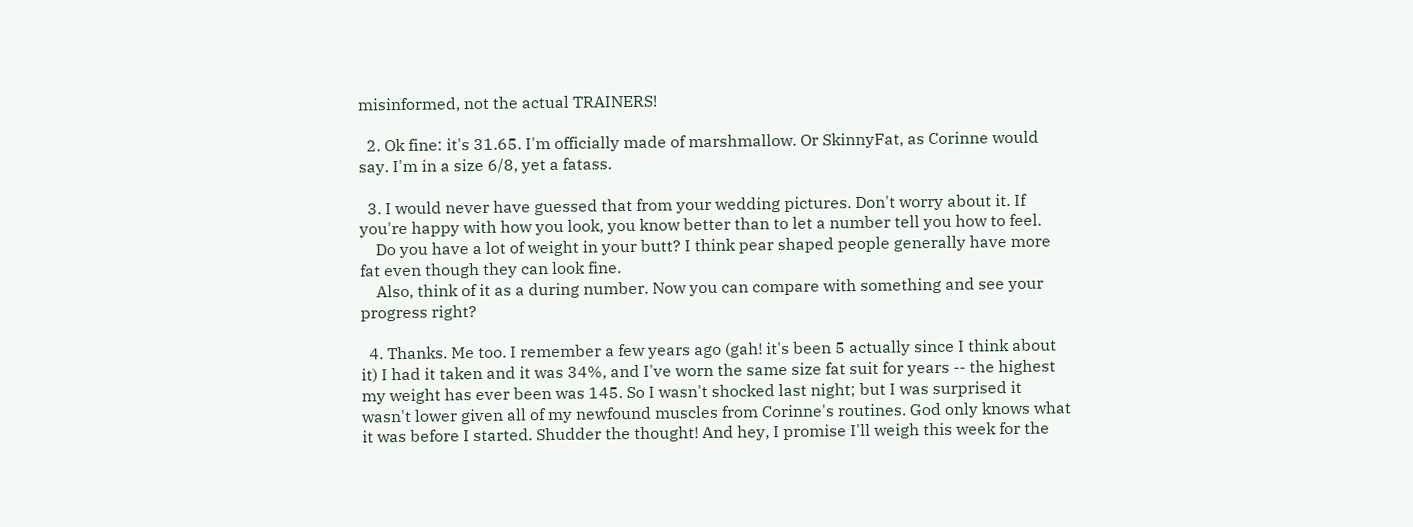misinformed, not the actual TRAINERS!

  2. Ok fine: it's 31.65. I'm officially made of marshmallow. Or SkinnyFat, as Corinne would say. I'm in a size 6/8, yet a fatass.

  3. I would never have guessed that from your wedding pictures. Don't worry about it. If you're happy with how you look, you know better than to let a number tell you how to feel.
    Do you have a lot of weight in your butt? I think pear shaped people generally have more fat even though they can look fine.
    Also, think of it as a during number. Now you can compare with something and see your progress right?

  4. Thanks. Me too. I remember a few years ago (gah! it's been 5 actually since I think about it) I had it taken and it was 34%, and I've worn the same size fat suit for years -- the highest my weight has ever been was 145. So I wasn't shocked last night; but I was surprised it wasn't lower given all of my newfound muscles from Corinne's routines. God only knows what it was before I started. Shudder the thought! And hey, I promise I'll weigh this week for the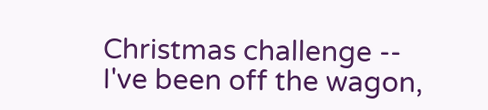Christmas challenge -- I've been off the wagon,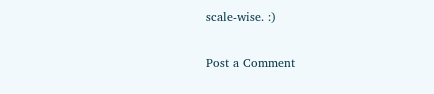scale-wise. :)


Post a Comment